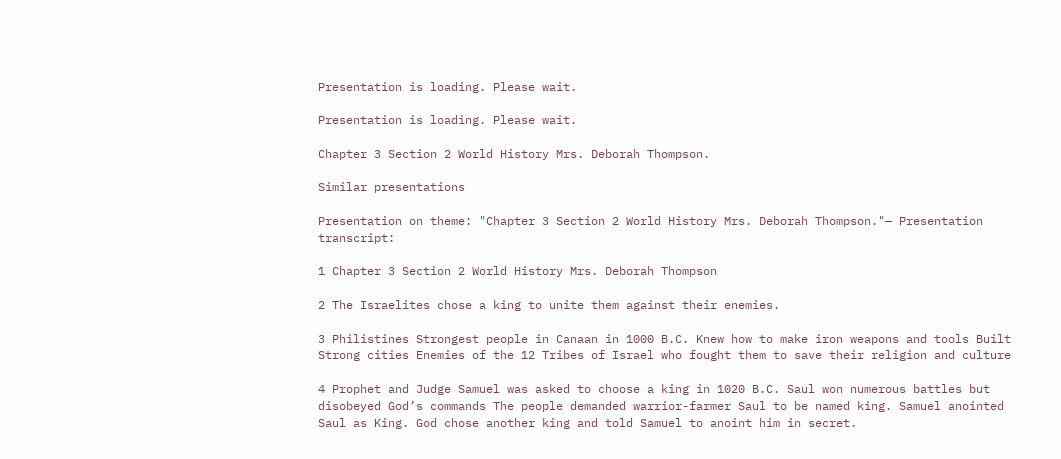Presentation is loading. Please wait.

Presentation is loading. Please wait.

Chapter 3 Section 2 World History Mrs. Deborah Thompson.

Similar presentations

Presentation on theme: "Chapter 3 Section 2 World History Mrs. Deborah Thompson."— Presentation transcript:

1 Chapter 3 Section 2 World History Mrs. Deborah Thompson

2 The Israelites chose a king to unite them against their enemies.

3 Philistines Strongest people in Canaan in 1000 B.C. Knew how to make iron weapons and tools Built Strong cities Enemies of the 12 Tribes of Israel who fought them to save their religion and culture

4 Prophet and Judge Samuel was asked to choose a king in 1020 B.C. Saul won numerous battles but disobeyed God’s commands The people demanded warrior-farmer Saul to be named king. Samuel anointed Saul as King. God chose another king and told Samuel to anoint him in secret.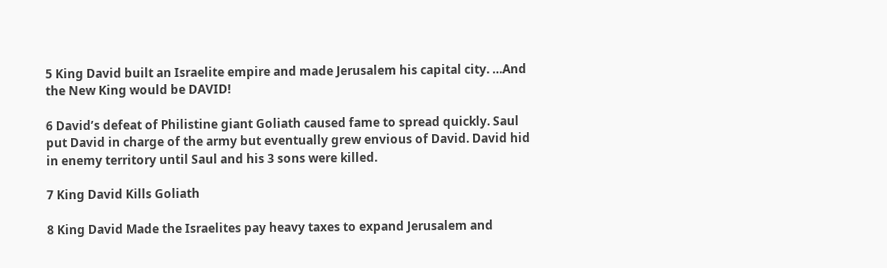5 King David built an Israelite empire and made Jerusalem his capital city. …And the New King would be DAVID!

6 David’s defeat of Philistine giant Goliath caused fame to spread quickly. Saul put David in charge of the army but eventually grew envious of David. David hid in enemy territory until Saul and his 3 sons were killed.

7 King David Kills Goliath

8 King David Made the Israelites pay heavy taxes to expand Jerusalem and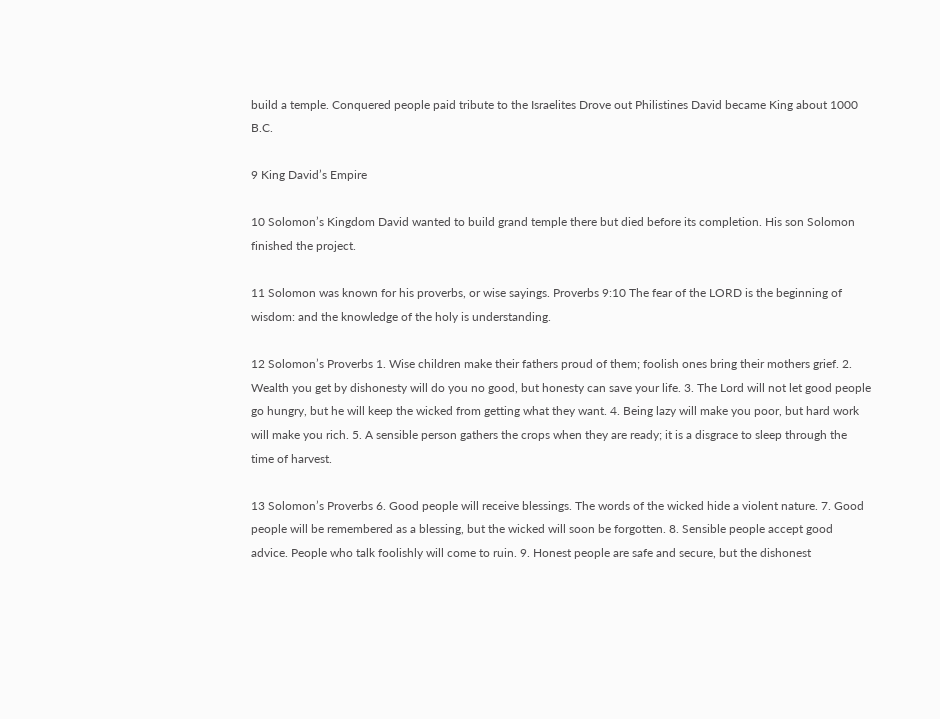build a temple. Conquered people paid tribute to the Israelites Drove out Philistines David became King about 1000 B.C.

9 King David’s Empire

10 Solomon’s Kingdom David wanted to build grand temple there but died before its completion. His son Solomon finished the project.

11 Solomon was known for his proverbs, or wise sayings. Proverbs 9:10 The fear of the LORD is the beginning of wisdom: and the knowledge of the holy is understanding.

12 Solomon’s Proverbs 1. Wise children make their fathers proud of them; foolish ones bring their mothers grief. 2. Wealth you get by dishonesty will do you no good, but honesty can save your life. 3. The Lord will not let good people go hungry, but he will keep the wicked from getting what they want. 4. Being lazy will make you poor, but hard work will make you rich. 5. A sensible person gathers the crops when they are ready; it is a disgrace to sleep through the time of harvest.

13 Solomon’s Proverbs 6. Good people will receive blessings. The words of the wicked hide a violent nature. 7. Good people will be remembered as a blessing, but the wicked will soon be forgotten. 8. Sensible people accept good advice. People who talk foolishly will come to ruin. 9. Honest people are safe and secure, but the dishonest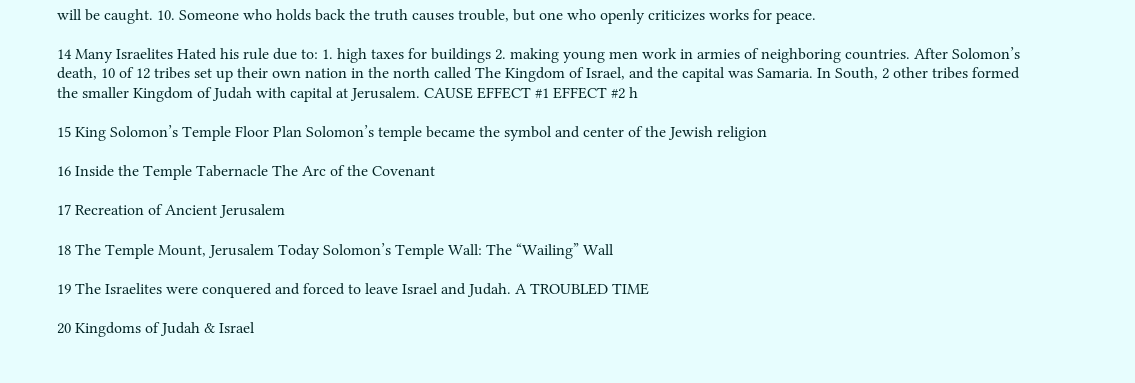will be caught. 10. Someone who holds back the truth causes trouble, but one who openly criticizes works for peace.

14 Many Israelites Hated his rule due to: 1. high taxes for buildings 2. making young men work in armies of neighboring countries. After Solomon’s death, 10 of 12 tribes set up their own nation in the north called The Kingdom of Israel, and the capital was Samaria. In South, 2 other tribes formed the smaller Kingdom of Judah with capital at Jerusalem. CAUSE EFFECT #1 EFFECT #2 h

15 King Solomon’s Temple Floor Plan Solomon’s temple became the symbol and center of the Jewish religion

16 Inside the Temple Tabernacle The Arc of the Covenant

17 Recreation of Ancient Jerusalem

18 The Temple Mount, Jerusalem Today Solomon’s Temple Wall: The “Wailing” Wall

19 The Israelites were conquered and forced to leave Israel and Judah. A TROUBLED TIME

20 Kingdoms of Judah & Israel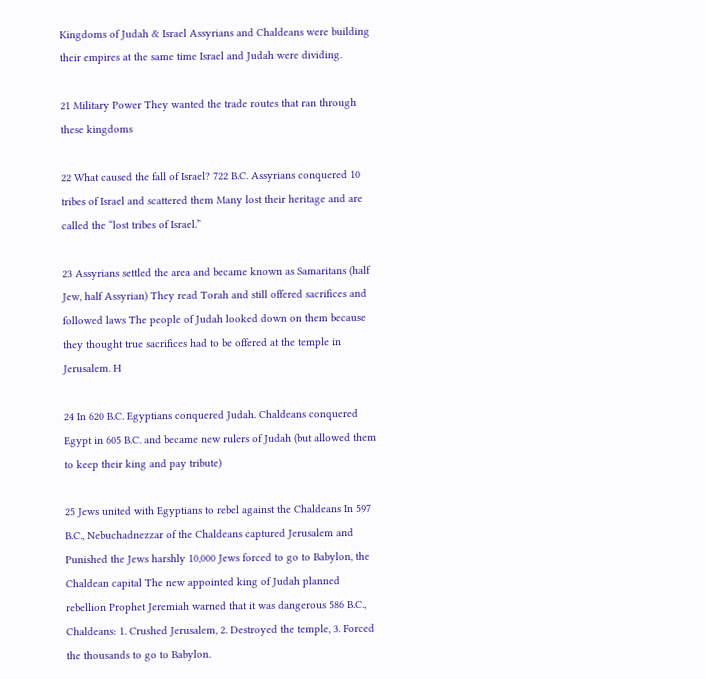Kingdoms of Judah & Israel Assyrians and Chaldeans were building their empires at the same time Israel and Judah were dividing.

21 Military Power They wanted the trade routes that ran through these kingdoms

22 What caused the fall of Israel? 722 B.C. Assyrians conquered 10 tribes of Israel and scattered them Many lost their heritage and are called the “lost tribes of Israel.”

23 Assyrians settled the area and became known as Samaritans (half Jew, half Assyrian) They read Torah and still offered sacrifices and followed laws The people of Judah looked down on them because they thought true sacrifices had to be offered at the temple in Jerusalem. H

24 In 620 B.C. Egyptians conquered Judah. Chaldeans conquered Egypt in 605 B.C. and became new rulers of Judah (but allowed them to keep their king and pay tribute)

25 Jews united with Egyptians to rebel against the Chaldeans In 597 B.C., Nebuchadnezzar of the Chaldeans captured Jerusalem and Punished the Jews harshly 10,000 Jews forced to go to Babylon, the Chaldean capital The new appointed king of Judah planned rebellion Prophet Jeremiah warned that it was dangerous 586 B.C., Chaldeans: 1. Crushed Jerusalem, 2. Destroyed the temple, 3. Forced the thousands to go to Babylon.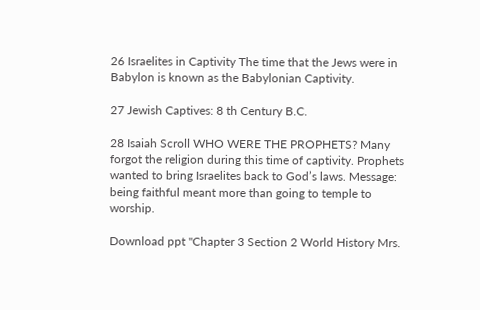26 Israelites in Captivity The time that the Jews were in Babylon is known as the Babylonian Captivity.

27 Jewish Captives: 8 th Century B.C.

28 Isaiah Scroll WHO WERE THE PROPHETS? Many forgot the religion during this time of captivity. Prophets wanted to bring Israelites back to God’s laws. Message: being faithful meant more than going to temple to worship.

Download ppt "Chapter 3 Section 2 World History Mrs.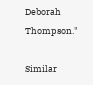Deborah Thompson."

Similar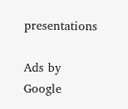presentations

Ads by Google